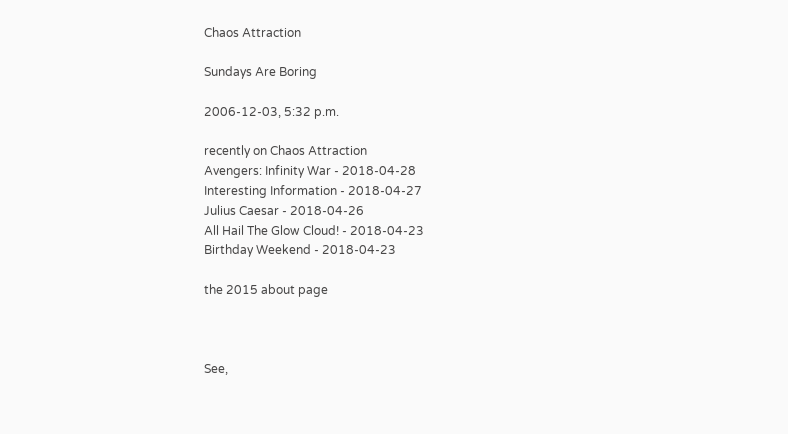Chaos Attraction

Sundays Are Boring

2006-12-03, 5:32 p.m.

recently on Chaos Attraction
Avengers: Infinity War - 2018-04-28
Interesting Information - 2018-04-27
Julius Caesar - 2018-04-26
All Hail The Glow Cloud! - 2018-04-23
Birthday Weekend - 2018-04-23

the 2015 about page



See,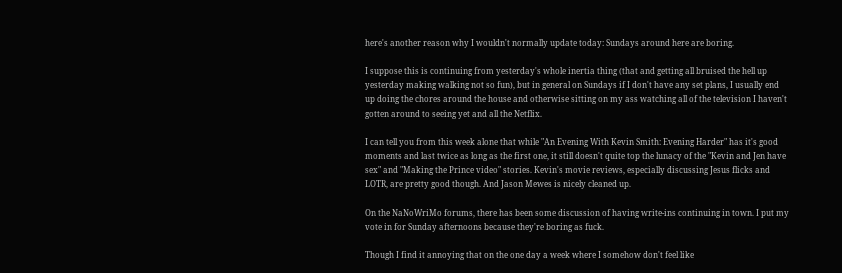here's another reason why I wouldn't normally update today: Sundays around here are boring.

I suppose this is continuing from yesterday's whole inertia thing (that and getting all bruised the hell up yesterday making walking not so fun), but in general on Sundays if I don't have any set plans, I usually end up doing the chores around the house and otherwise sitting on my ass watching all of the television I haven't gotten around to seeing yet and all the Netflix.

I can tell you from this week alone that while "An Evening With Kevin Smith: Evening Harder" has it's good moments and last twice as long as the first one, it still doesn't quite top the lunacy of the "Kevin and Jen have sex" and "Making the Prince video" stories. Kevin's movie reviews, especially discussing Jesus flicks and LOTR, are pretty good though. And Jason Mewes is nicely cleaned up.

On the NaNoWriMo forums, there has been some discussion of having write-ins continuing in town. I put my vote in for Sunday afternoons because they're boring as fuck.

Though I find it annoying that on the one day a week where I somehow don't feel like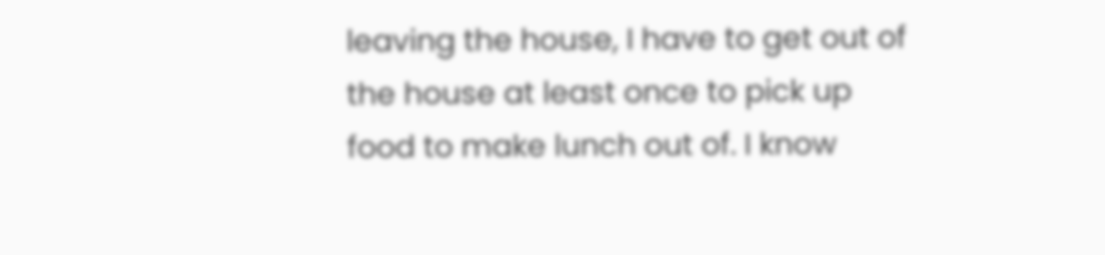leaving the house, I have to get out of the house at least once to pick up food to make lunch out of. I know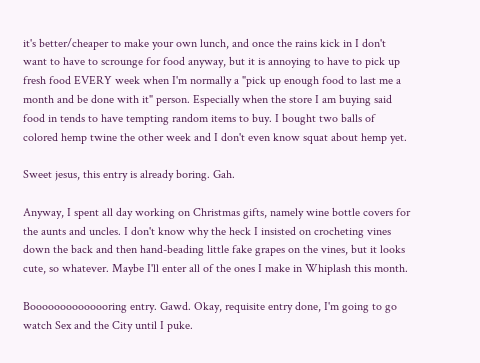it's better/cheaper to make your own lunch, and once the rains kick in I don't want to have to scrounge for food anyway, but it is annoying to have to pick up fresh food EVERY week when I'm normally a "pick up enough food to last me a month and be done with it" person. Especially when the store I am buying said food in tends to have tempting random items to buy. I bought two balls of colored hemp twine the other week and I don't even know squat about hemp yet.

Sweet jesus, this entry is already boring. Gah.

Anyway, I spent all day working on Christmas gifts, namely wine bottle covers for the aunts and uncles. I don't know why the heck I insisted on crocheting vines down the back and then hand-beading little fake grapes on the vines, but it looks cute, so whatever. Maybe I'll enter all of the ones I make in Whiplash this month.

Boooooooooooooring entry. Gawd. Okay, requisite entry done, I'm going to go watch Sex and the City until I puke.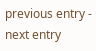previous entry - next entry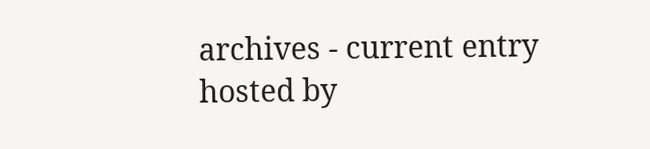archives - current entry
hosted by